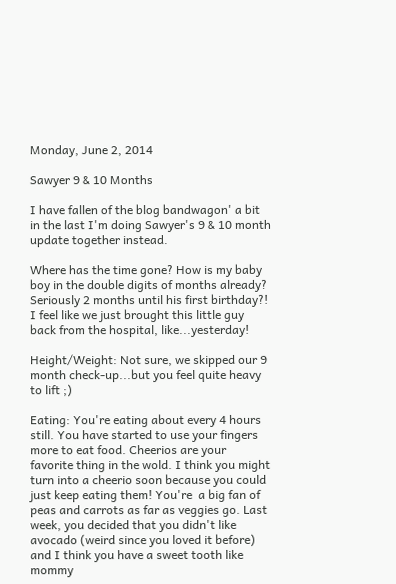Monday, June 2, 2014

Sawyer 9 & 10 Months

I have fallen of the blog bandwagon' a bit in the last I'm doing Sawyer's 9 & 10 month update together instead.

Where has the time gone? How is my baby boy in the double digits of months already? Seriously 2 months until his first birthday?! I feel like we just brought this little guy back from the hospital, like...yesterday!

Height/Weight: Not sure, we skipped our 9 month check-up...but you feel quite heavy to lift ;)

Eating: You're eating about every 4 hours still. You have started to use your fingers more to eat food. Cheerios are your favorite thing in the wold. I think you might turn into a cheerio soon because you could just keep eating them! You're  a big fan of peas and carrots as far as veggies go. Last week, you decided that you didn't like avocado (weird since you loved it before) and I think you have a sweet tooth like mommy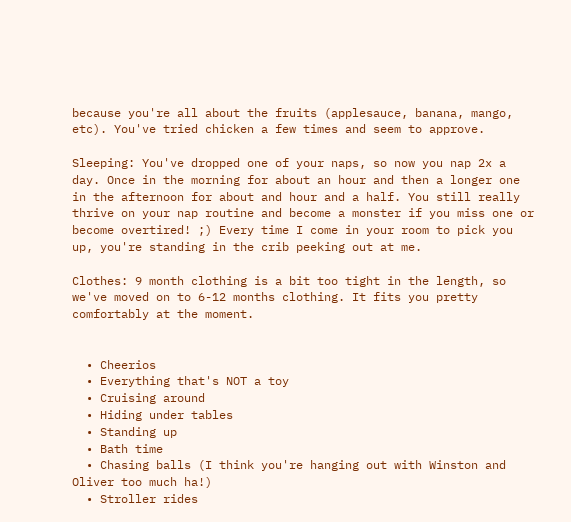because you're all about the fruits (applesauce, banana, mango, etc). You've tried chicken a few times and seem to approve.

Sleeping: You've dropped one of your naps, so now you nap 2x a day. Once in the morning for about an hour and then a longer one in the afternoon for about and hour and a half. You still really thrive on your nap routine and become a monster if you miss one or become overtired! ;) Every time I come in your room to pick you up, you're standing in the crib peeking out at me.

Clothes: 9 month clothing is a bit too tight in the length, so we've moved on to 6-12 months clothing. It fits you pretty comfortably at the moment.


  • Cheerios
  • Everything that's NOT a toy
  • Cruising around
  • Hiding under tables
  • Standing up
  • Bath time
  • Chasing balls (I think you're hanging out with Winston and Oliver too much ha!)
  • Stroller rides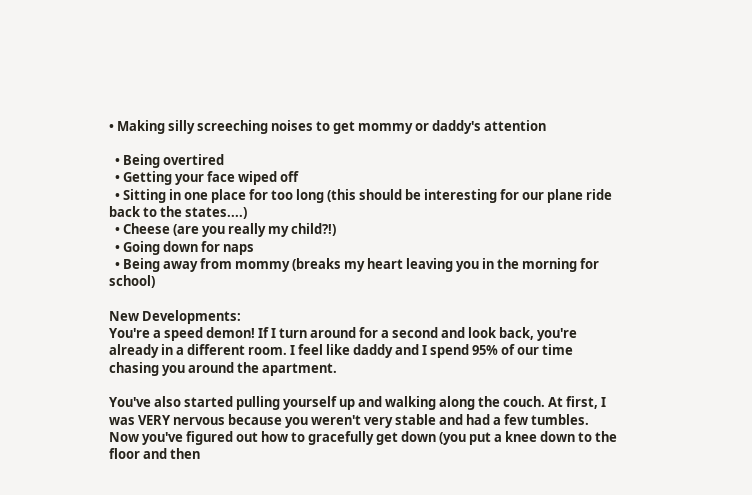• Making silly screeching noises to get mommy or daddy's attention

  • Being overtired
  • Getting your face wiped off
  • Sitting in one place for too long (this should be interesting for our plane ride back to the states....)
  • Cheese (are you really my child?!)
  • Going down for naps
  • Being away from mommy (breaks my heart leaving you in the morning for school)

New Developments:
You're a speed demon! If I turn around for a second and look back, you're already in a different room. I feel like daddy and I spend 95% of our time chasing you around the apartment.

You've also started pulling yourself up and walking along the couch. At first, I was VERY nervous because you weren't very stable and had a few tumbles. Now you've figured out how to gracefully get down (you put a knee down to the floor and then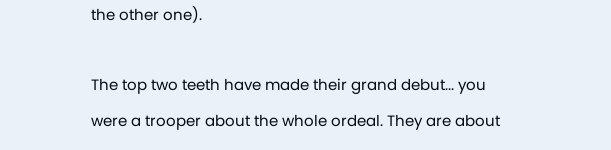the other one).

The top two teeth have made their grand debut... you were a trooper about the whole ordeal. They are about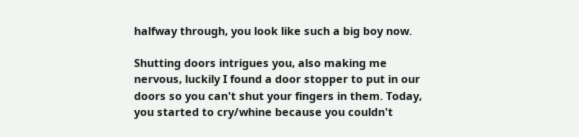halfway through, you look like such a big boy now.

Shutting doors intrigues you, also making me nervous, luckily I found a door stopper to put in our doors so you can't shut your fingers in them. Today, you started to cry/whine because you couldn't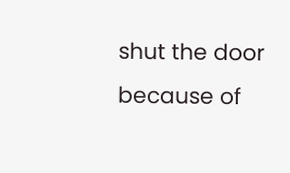shut the door because of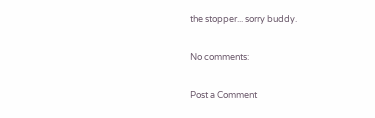the stopper... sorry buddy.

No comments:

Post a Comment